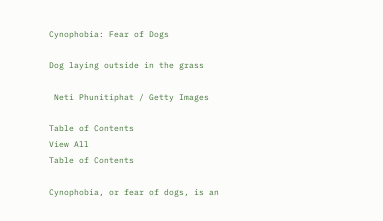Cynophobia: Fear of Dogs

Dog laying outside in the grass

 Neti Phunitiphat / Getty Images

Table of Contents
View All
Table of Contents

Cynophobia, or fear of dogs, is an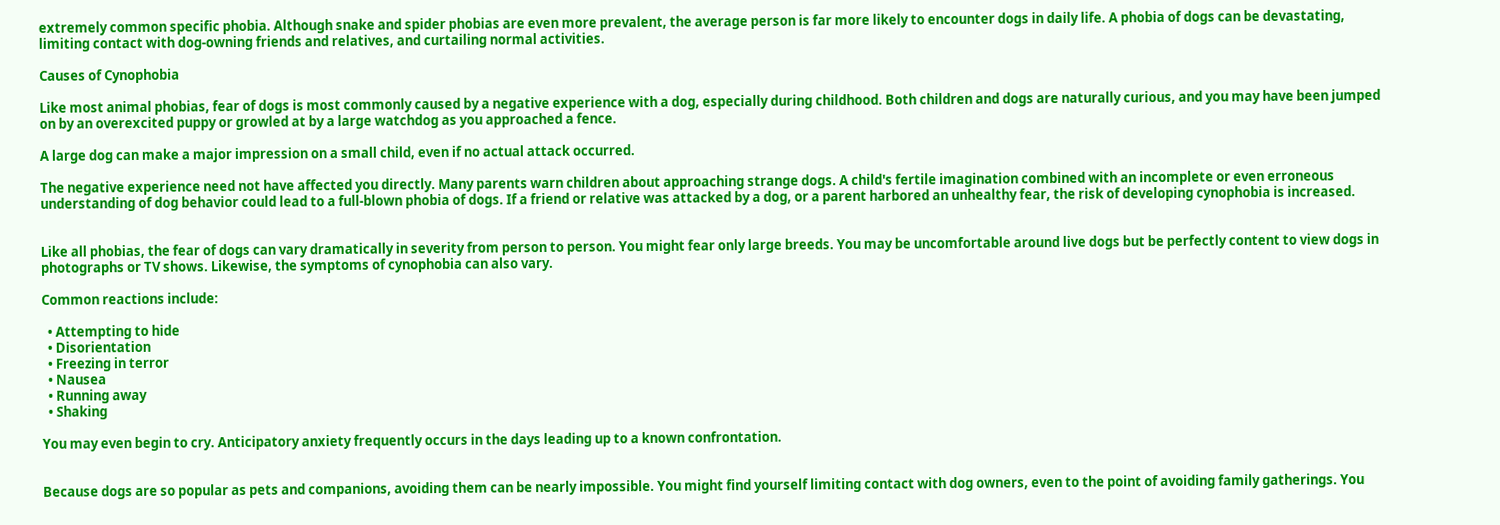extremely common specific phobia. Although snake and spider phobias are even more prevalent, the average person is far more likely to encounter dogs in daily life. A phobia of dogs can be devastating, limiting contact with dog-owning friends and relatives, and curtailing normal activities.

Causes of Cynophobia

Like most animal phobias, fear of dogs is most commonly caused by a negative experience with a dog, especially during childhood. Both children and dogs are naturally curious, and you may have been jumped on by an overexcited puppy or growled at by a large watchdog as you approached a fence.

A large dog can make a major impression on a small child, even if no actual attack occurred.

The negative experience need not have affected you directly. Many parents warn children about approaching strange dogs. A child's fertile imagination combined with an incomplete or even erroneous understanding of dog behavior could lead to a full-blown phobia of dogs. If a friend or relative was attacked by a dog, or a parent harbored an unhealthy fear, the risk of developing cynophobia is increased.


Like all phobias, the fear of dogs can vary dramatically in severity from person to person. You might fear only large breeds. You may be uncomfortable around live dogs but be perfectly content to view dogs in photographs or TV shows. Likewise, the symptoms of cynophobia can also vary.

Common reactions include:

  • Attempting to hide
  • Disorientation
  • Freezing in terror
  • Nausea
  • Running away
  • Shaking

You may even begin to cry. Anticipatory anxiety frequently occurs in the days leading up to a known confrontation.


Because dogs are so popular as pets and companions, avoiding them can be nearly impossible. You might find yourself limiting contact with dog owners, even to the point of avoiding family gatherings. You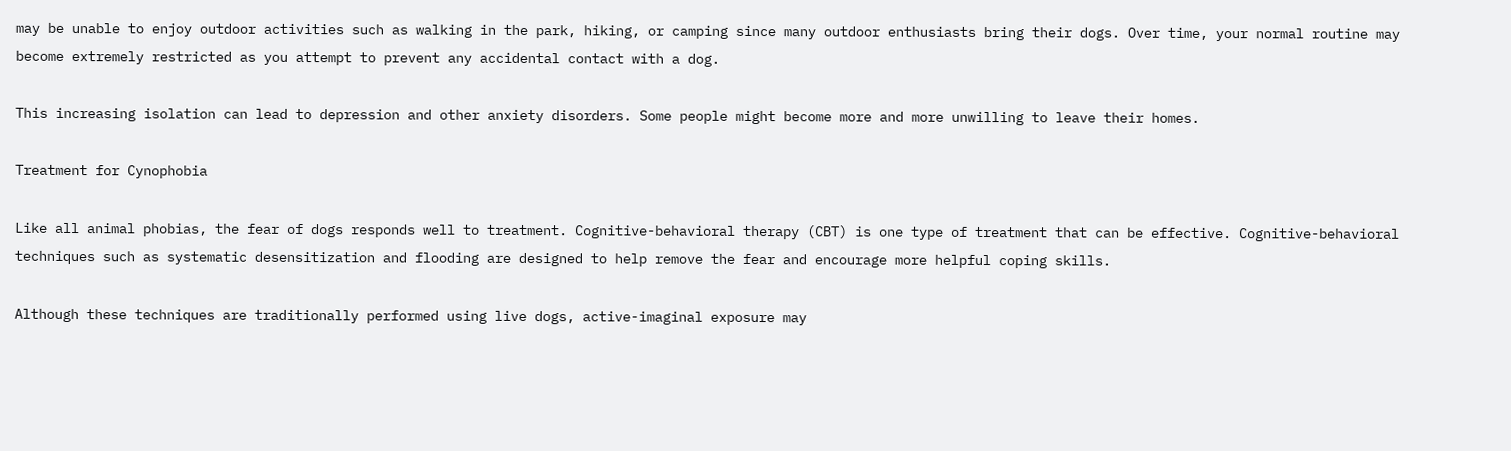may be unable to enjoy outdoor activities such as walking in the park, hiking, or camping since many outdoor enthusiasts bring their dogs. Over time, your normal routine may become extremely restricted as you attempt to prevent any accidental contact with a dog.

This increasing isolation can lead to depression and other anxiety disorders. Some people might become more and more unwilling to leave their homes.

Treatment for Cynophobia

Like all animal phobias, the fear of dogs responds well to treatment. Cognitive-behavioral therapy (CBT) is one type of treatment that can be effective. Cognitive-behavioral techniques such as systematic desensitization and flooding are designed to help remove the fear and encourage more helpful coping skills.

Although these techniques are traditionally performed using live dogs, active-imaginal exposure may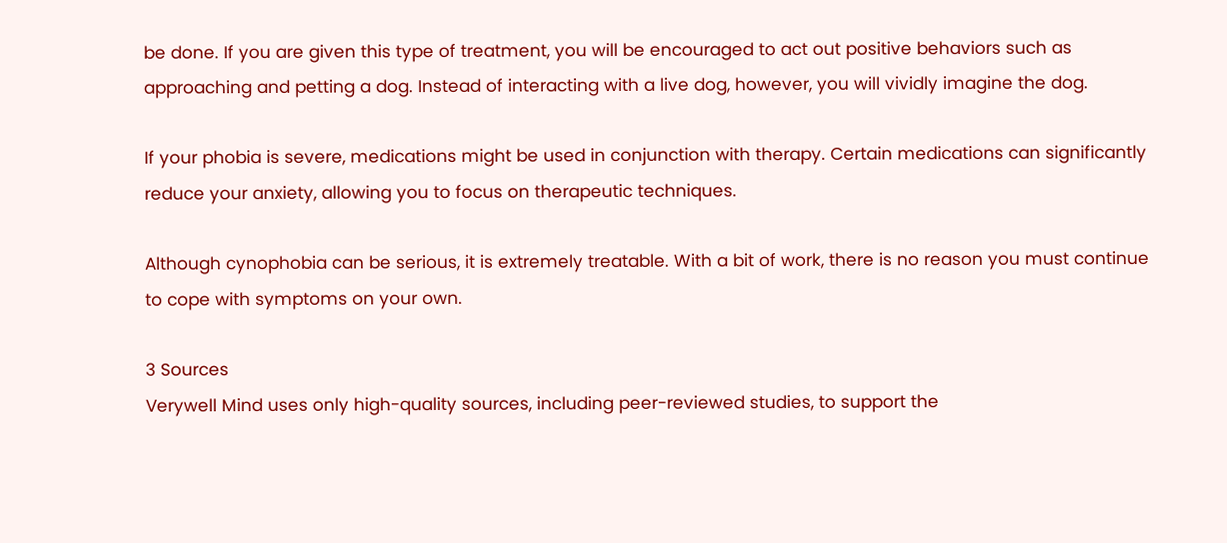be done. If you are given this type of treatment, you will be encouraged to act out positive behaviors such as approaching and petting a dog. Instead of interacting with a live dog, however, you will vividly imagine the dog.

If your phobia is severe, medications might be used in conjunction with therapy. Certain medications can significantly reduce your anxiety, allowing you to focus on therapeutic techniques.

Although cynophobia can be serious, it is extremely treatable. With a bit of work, there is no reason you must continue to cope with symptoms on your own.

3 Sources
Verywell Mind uses only high-quality sources, including peer-reviewed studies, to support the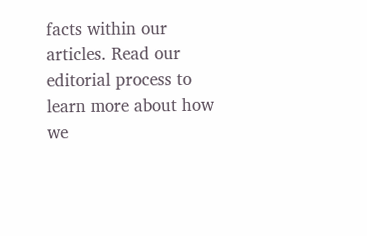facts within our articles. Read our editorial process to learn more about how we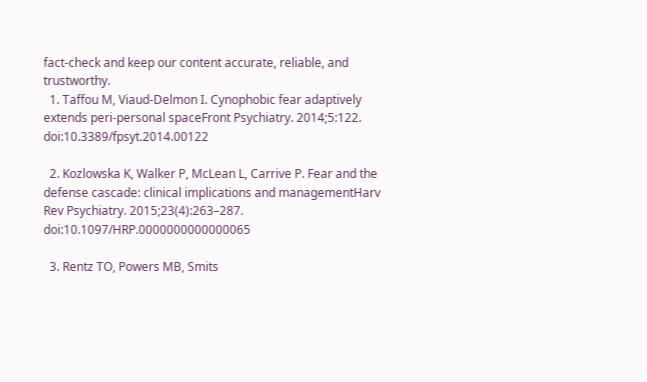fact-check and keep our content accurate, reliable, and trustworthy.
  1. Taffou M, Viaud-Delmon I. Cynophobic fear adaptively extends peri-personal spaceFront Psychiatry. 2014;5:122. doi:10.3389/fpsyt.2014.00122

  2. Kozlowska K, Walker P, McLean L, Carrive P. Fear and the defense cascade: clinical implications and managementHarv Rev Psychiatry. 2015;23(4):263–287. doi:10.1097/HRP.0000000000000065

  3. Rentz TO, Powers MB, Smits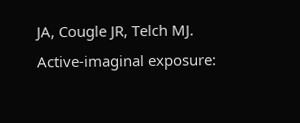JA, Cougle JR, Telch MJ. Active-imaginal exposure: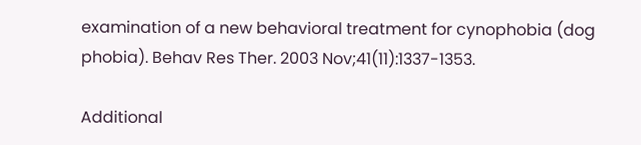examination of a new behavioral treatment for cynophobia (dog phobia). Behav Res Ther. 2003 Nov;41(11):1337-1353.

Additional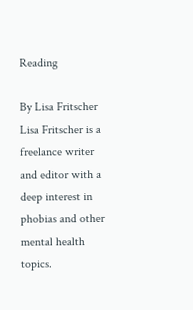Reading

By Lisa Fritscher
Lisa Fritscher is a freelance writer and editor with a deep interest in phobias and other mental health topics.